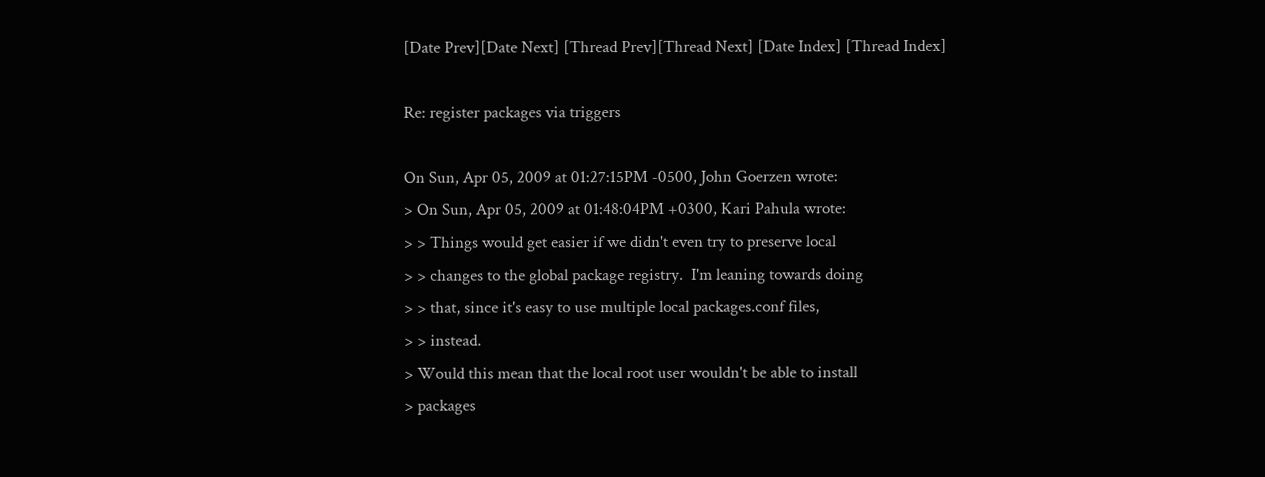[Date Prev][Date Next] [Thread Prev][Thread Next] [Date Index] [Thread Index]

Re: register packages via triggers

On Sun, Apr 05, 2009 at 01:27:15PM -0500, John Goerzen wrote:
> On Sun, Apr 05, 2009 at 01:48:04PM +0300, Kari Pahula wrote:
> > Things would get easier if we didn't even try to preserve local
> > changes to the global package registry.  I'm leaning towards doing
> > that, since it's easy to use multiple local packages.conf files,
> > instead.
> Would this mean that the local root user wouldn't be able to install
> packages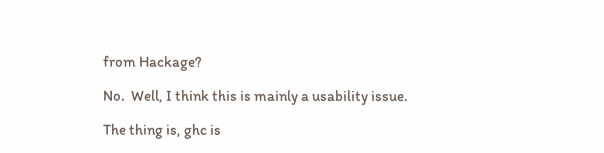from Hackage?

No.  Well, I think this is mainly a usability issue.

The thing is, ghc is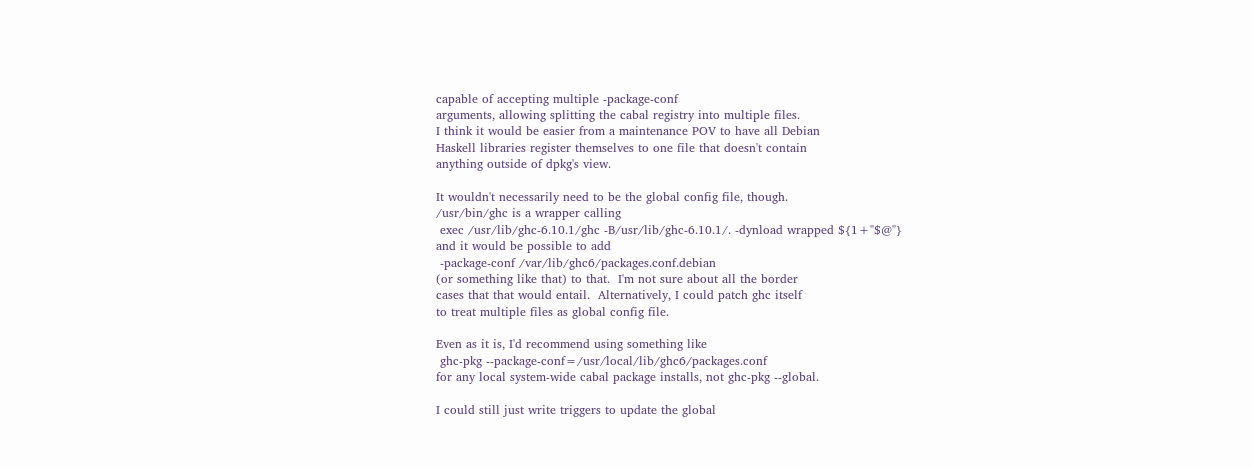capable of accepting multiple -package-conf
arguments, allowing splitting the cabal registry into multiple files.
I think it would be easier from a maintenance POV to have all Debian
Haskell libraries register themselves to one file that doesn't contain
anything outside of dpkg's view.

It wouldn't necessarily need to be the global config file, though.
/usr/bin/ghc is a wrapper calling
 exec /usr/lib/ghc-6.10.1/ghc -B/usr/lib/ghc-6.10.1/. -dynload wrapped ${1+"$@"}
and it would be possible to add
 -package-conf /var/lib/ghc6/packages.conf.debian
(or something like that) to that.  I'm not sure about all the border
cases that that would entail.  Alternatively, I could patch ghc itself
to treat multiple files as global config file.

Even as it is, I'd recommend using something like
 ghc-pkg --package-conf=/usr/local/lib/ghc6/packages.conf
for any local system-wide cabal package installs, not ghc-pkg --global.

I could still just write triggers to update the global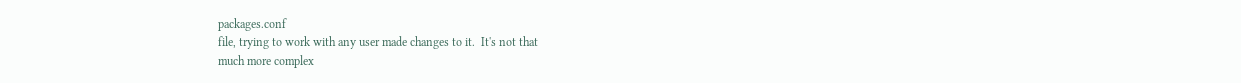packages.conf
file, trying to work with any user made changes to it.  It's not that
much more complex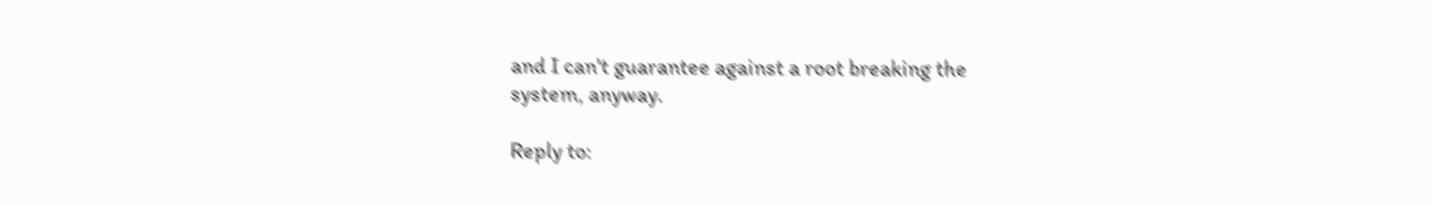and I can't guarantee against a root breaking the
system, anyway.

Reply to: